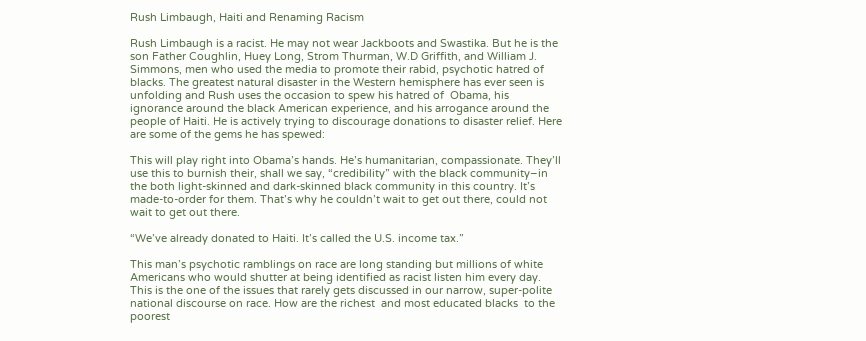Rush Limbaugh, Haiti and Renaming Racism

Rush Limbaugh is a racist. He may not wear Jackboots and Swastika. But he is the son Father Coughlin, Huey Long, Strom Thurman, W.D Griffith, and William J. Simmons, men who used the media to promote their rabid, psychotic hatred of blacks. The greatest natural disaster in the Western hemisphere has ever seen is unfolding and Rush uses the occasion to spew his hatred of  Obama, his ignorance around the black American experience, and his arrogance around the people of Haiti. He is actively trying to discourage donations to disaster relief. Here are some of the gems he has spewed:

This will play right into Obama’s hands. He’s humanitarian, compassionate. They’ll use this to burnish their, shall we say, “credibility” with the black community–in the both light-skinned and dark-skinned black community in this country. It’s made-to-order for them. That’s why he couldn’t wait to get out there, could not wait to get out there.

“We’ve already donated to Haiti. It’s called the U.S. income tax.”

This man’s psychotic ramblings on race are long standing but millions of white Americans who would shutter at being identified as racist listen him every day. This is the one of the issues that rarely gets discussed in our narrow, super-polite national discourse on race. How are the richest  and most educated blacks  to the poorest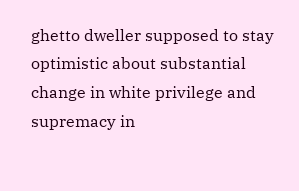ghetto dweller supposed to stay optimistic about substantial change in white privilege and supremacy in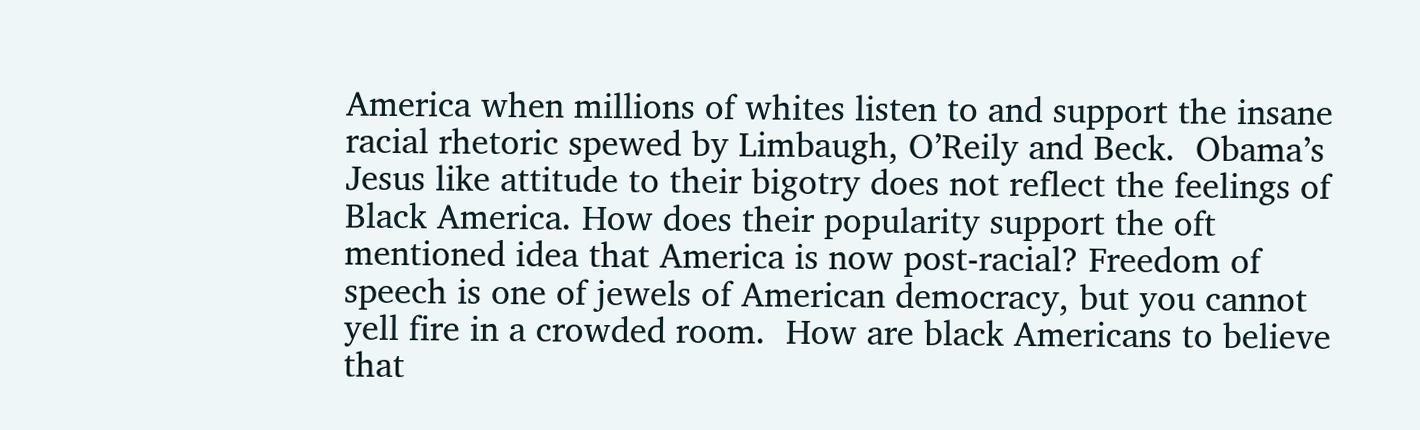America when millions of whites listen to and support the insane racial rhetoric spewed by Limbaugh, O’Reily and Beck.  Obama’s Jesus like attitude to their bigotry does not reflect the feelings of Black America. How does their popularity support the oft mentioned idea that America is now post-racial? Freedom of speech is one of jewels of American democracy, but you cannot yell fire in a crowded room.  How are black Americans to believe that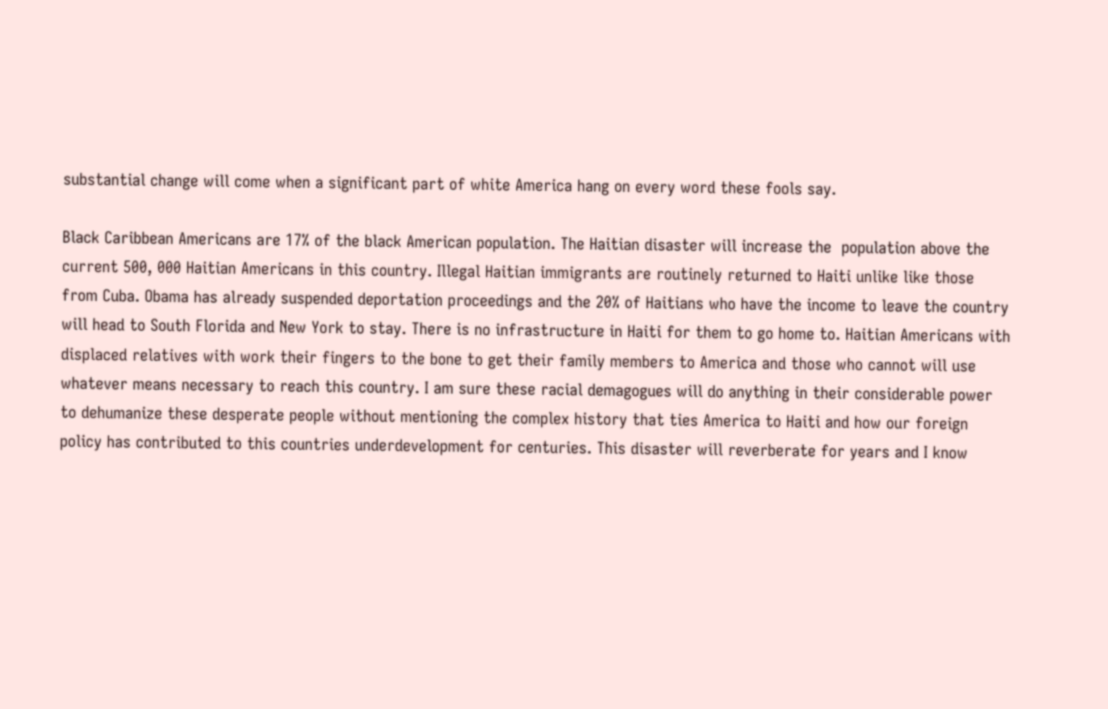substantial change will come when a significant part of white America hang on every word these fools say.

Black Caribbean Americans are 17% of the black American population. The Haitian disaster will increase the  population above the  current 500, 000 Haitian Americans in this country. Illegal Haitian immigrants are routinely returned to Haiti unlike like those from Cuba. Obama has already suspended deportation proceedings and the 20% of Haitians who have the income to leave the country will head to South Florida and New York to stay. There is no infrastructure in Haiti for them to go home to. Haitian Americans with displaced relatives with work their fingers to the bone to get their family members to America and those who cannot will use whatever means necessary to reach this country. I am sure these racial demagogues will do anything in their considerable power to dehumanize these desperate people without mentioning the complex history that ties America to Haiti and how our foreign policy has contributed to this countries underdevelopment for centuries. This disaster will reverberate for years and I know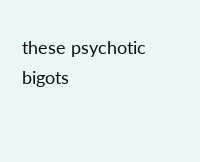these psychotic bigots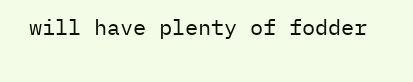will have plenty of fodder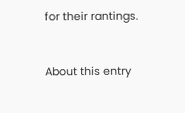for their rantings.


About this entry